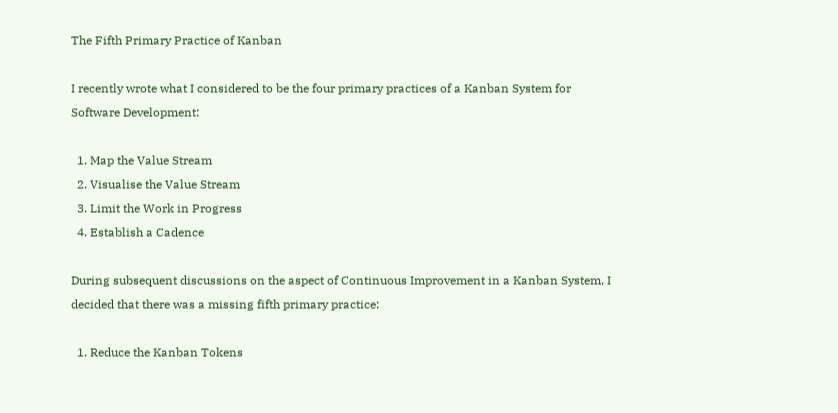The Fifth Primary Practice of Kanban

I recently wrote what I considered to be the four primary practices of a Kanban System for Software Development:

  1. Map the Value Stream
  2. Visualise the Value Stream
  3. Limit the Work in Progress
  4. Establish a Cadence

During subsequent discussions on the aspect of Continuous Improvement in a Kanban System, I decided that there was a missing fifth primary practice:

  1. Reduce the Kanban Tokens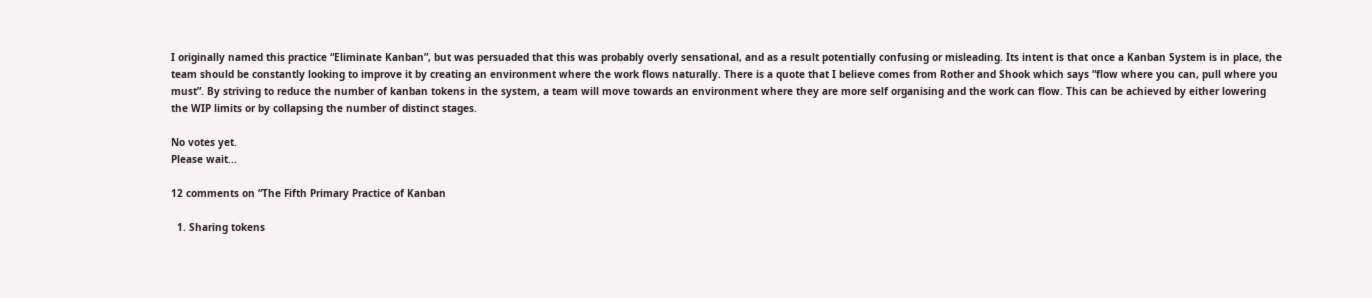I originally named this practice “Eliminate Kanban”, but was persuaded that this was probably overly sensational, and as a result potentially confusing or misleading. Its intent is that once a Kanban System is in place, the team should be constantly looking to improve it by creating an environment where the work flows naturally. There is a quote that I believe comes from Rother and Shook which says “flow where you can, pull where you must”. By striving to reduce the number of kanban tokens in the system, a team will move towards an environment where they are more self organising and the work can flow. This can be achieved by either lowering the WIP limits or by collapsing the number of distinct stages.

No votes yet.
Please wait...

12 comments on “The Fifth Primary Practice of Kanban

  1. Sharing tokens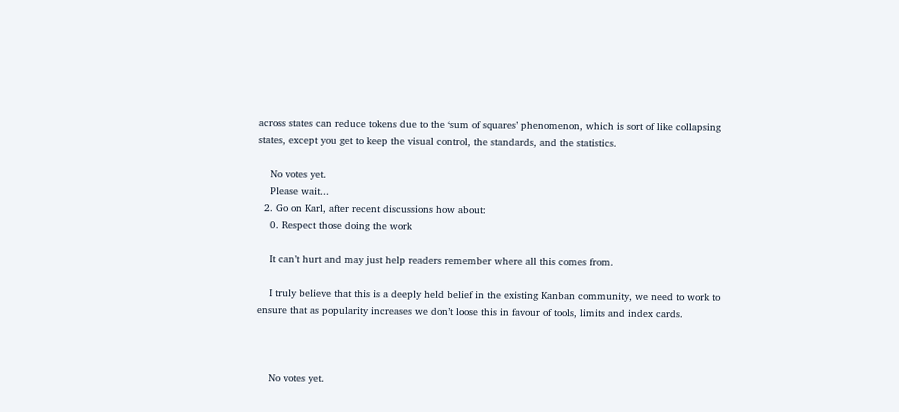across states can reduce tokens due to the ‘sum of squares’ phenomenon, which is sort of like collapsing states, except you get to keep the visual control, the standards, and the statistics.

    No votes yet.
    Please wait...
  2. Go on Karl, after recent discussions how about:
    0. Respect those doing the work

    It can’t hurt and may just help readers remember where all this comes from.

    I truly believe that this is a deeply held belief in the existing Kanban community, we need to work to ensure that as popularity increases we don’t loose this in favour of tools, limits and index cards.



    No votes yet.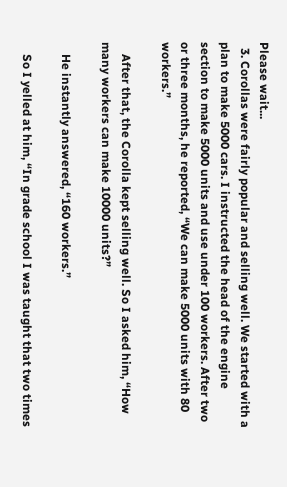Please wait...
  3. Corollas were fairly popular and selling well. We started with a plan to make 5000 cars. I instructed the head of the engine section to make 5000 units and use under 100 workers. After two or three months, he reported, “We can make 5000 units with 80 workers.”

    After that, the Corolla kept selling well. So I asked him, “How many workers can make 10000 units?”

    He instantly answered, “160 workers.”

    So I yelled at him, “In grade school I was taught that two times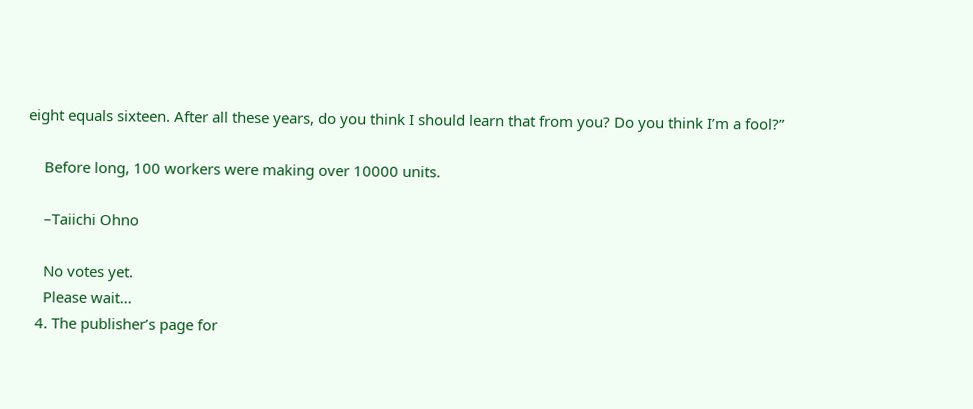eight equals sixteen. After all these years, do you think I should learn that from you? Do you think I’m a fool?”

    Before long, 100 workers were making over 10000 units.

    –Taiichi Ohno

    No votes yet.
    Please wait...
  4. The publisher’s page for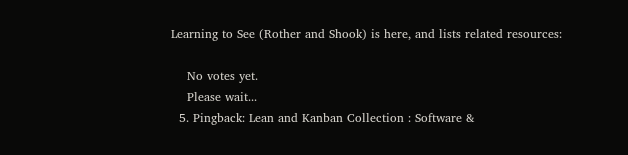Learning to See (Rother and Shook) is here, and lists related resources:

    No votes yet.
    Please wait...
  5. Pingback: Lean and Kanban Collection : Software &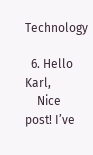Technology

  6. Hello Karl,
    Nice post! I’ve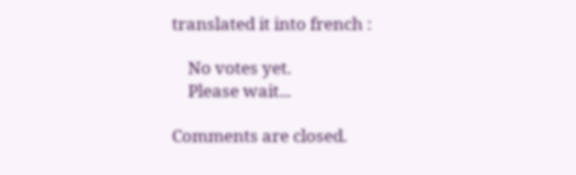translated it into french :

    No votes yet.
    Please wait...

Comments are closed.